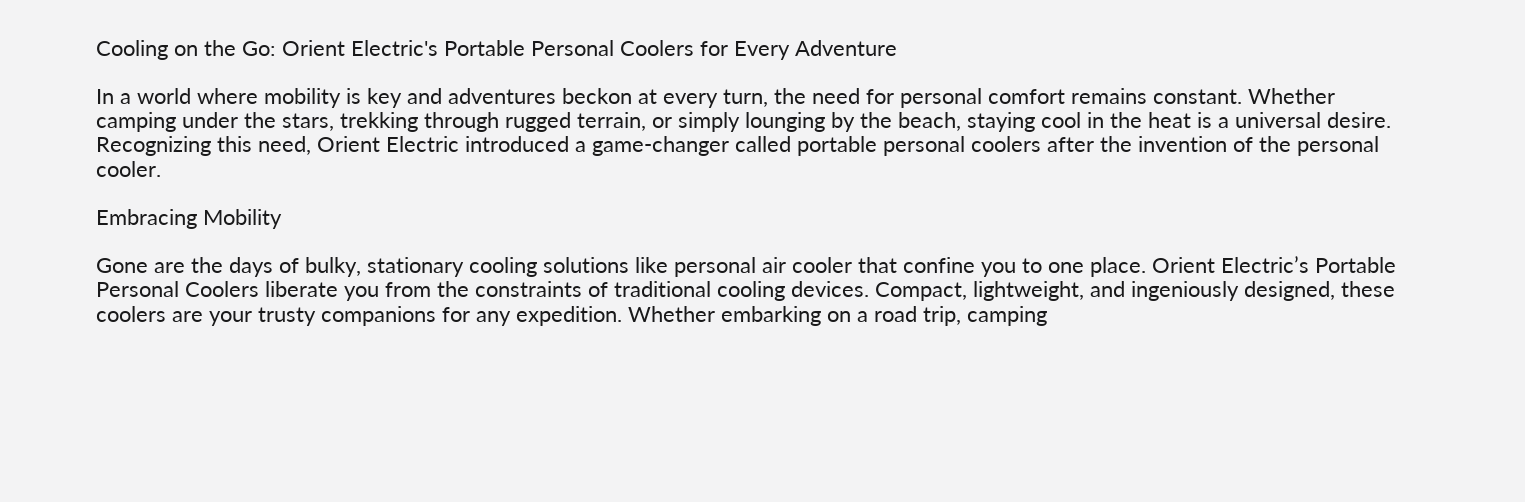Cooling on the Go: Orient Electric's Portable Personal Coolers for Every Adventure

In a world where mobility is key and adventures beckon at every turn, the need for personal comfort remains constant. Whether camping under the stars, trekking through rugged terrain, or simply lounging by the beach, staying cool in the heat is a universal desire. Recognizing this need, Orient Electric introduced a game-changer called portable personal coolers after the invention of the personal cooler.

Embracing Mobility

Gone are the days of bulky, stationary cooling solutions like personal air cooler that confine you to one place. Orient Electric’s Portable Personal Coolers liberate you from the constraints of traditional cooling devices. Compact, lightweight, and ingeniously designed, these coolers are your trusty companions for any expedition. Whether embarking on a road trip, camping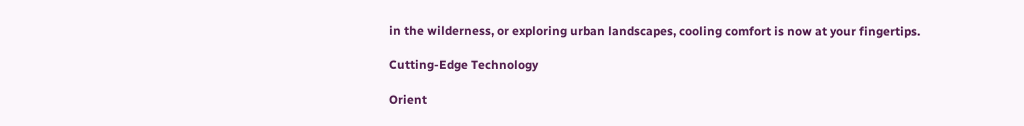in the wilderness, or exploring urban landscapes, cooling comfort is now at your fingertips.

Cutting-Edge Technology

Orient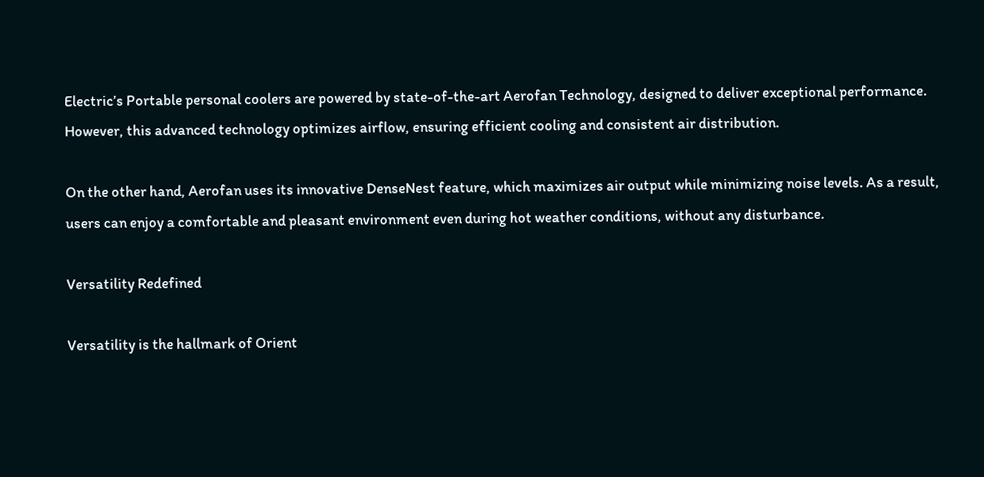Electric’s Portable personal coolers are powered by state-of-the-art Aerofan Technology, designed to deliver exceptional performance. However, this advanced technology optimizes airflow, ensuring efficient cooling and consistent air distribution.

On the other hand, Aerofan uses its innovative DenseNest feature, which maximizes air output while minimizing noise levels. As a result, users can enjoy a comfortable and pleasant environment even during hot weather conditions, without any disturbance.

Versatility Redefined

Versatility is the hallmark of Orient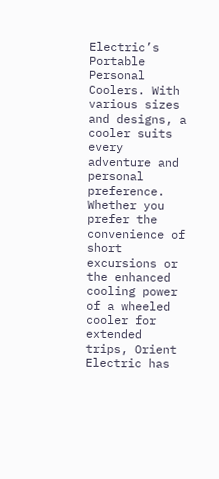Electric’s Portable Personal Coolers. With various sizes and designs, a cooler suits every adventure and personal preference. Whether you prefer the convenience of short excursions or the enhanced cooling power of a wheeled cooler for extended trips, Orient Electric has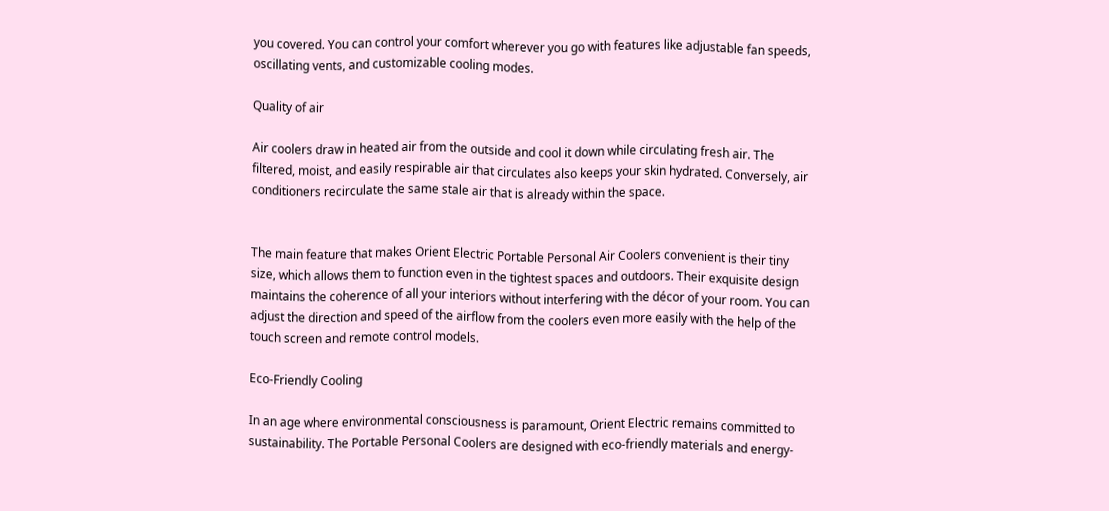you covered. You can control your comfort wherever you go with features like adjustable fan speeds, oscillating vents, and customizable cooling modes.

Quality of air

Air coolers draw in heated air from the outside and cool it down while circulating fresh air. The filtered, moist, and easily respirable air that circulates also keeps your skin hydrated. Conversely, air conditioners recirculate the same stale air that is already within the space.


The main feature that makes Orient Electric Portable Personal Air Coolers convenient is their tiny size, which allows them to function even in the tightest spaces and outdoors. Their exquisite design maintains the coherence of all your interiors without interfering with the décor of your room. You can adjust the direction and speed of the airflow from the coolers even more easily with the help of the touch screen and remote control models.

Eco-Friendly Cooling

In an age where environmental consciousness is paramount, Orient Electric remains committed to sustainability. The Portable Personal Coolers are designed with eco-friendly materials and energy-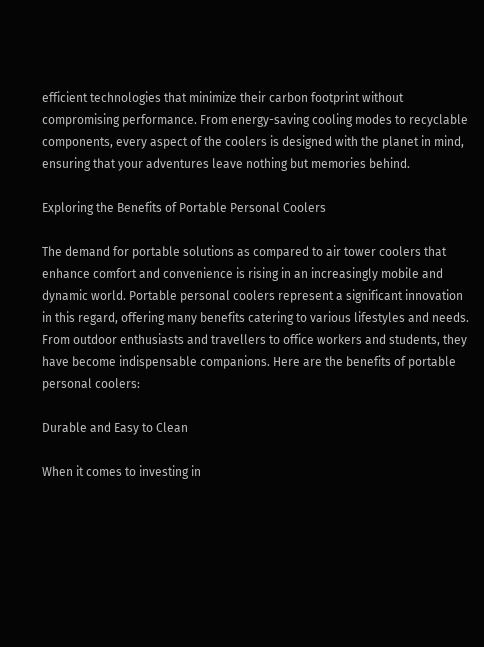efficient technologies that minimize their carbon footprint without compromising performance. From energy-saving cooling modes to recyclable components, every aspect of the coolers is designed with the planet in mind, ensuring that your adventures leave nothing but memories behind.

Exploring the Benefits of Portable Personal Coolers

The demand for portable solutions as compared to air tower coolers that enhance comfort and convenience is rising in an increasingly mobile and dynamic world. Portable personal coolers represent a significant innovation in this regard, offering many benefits catering to various lifestyles and needs. From outdoor enthusiasts and travellers to office workers and students, they have become indispensable companions. Here are the benefits of portable personal coolers:

Durable and Easy to Clean

When it comes to investing in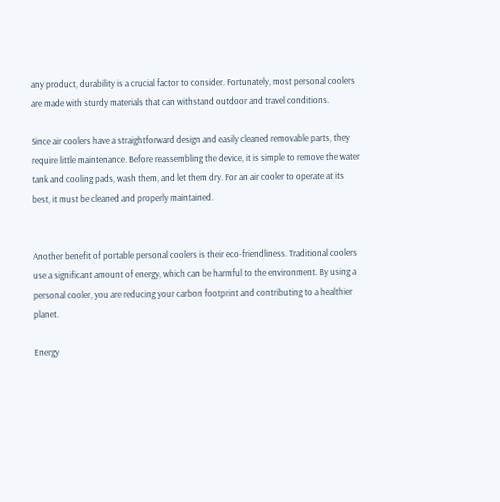any product, durability is a crucial factor to consider. Fortunately, most personal coolers are made with sturdy materials that can withstand outdoor and travel conditions.

Since air coolers have a straightforward design and easily cleaned removable parts, they require little maintenance. Before reassembling the device, it is simple to remove the water tank and cooling pads, wash them, and let them dry. For an air cooler to operate at its best, it must be cleaned and properly maintained.


Another benefit of portable personal coolers is their eco-friendliness. Traditional coolers use a significant amount of energy, which can be harmful to the environment. By using a personal cooler, you are reducing your carbon footprint and contributing to a healthier planet.

Energy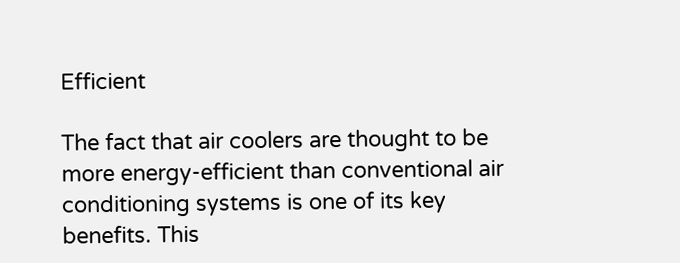Efficient

The fact that air coolers are thought to be more energy-efficient than conventional air conditioning systems is one of its key benefits. This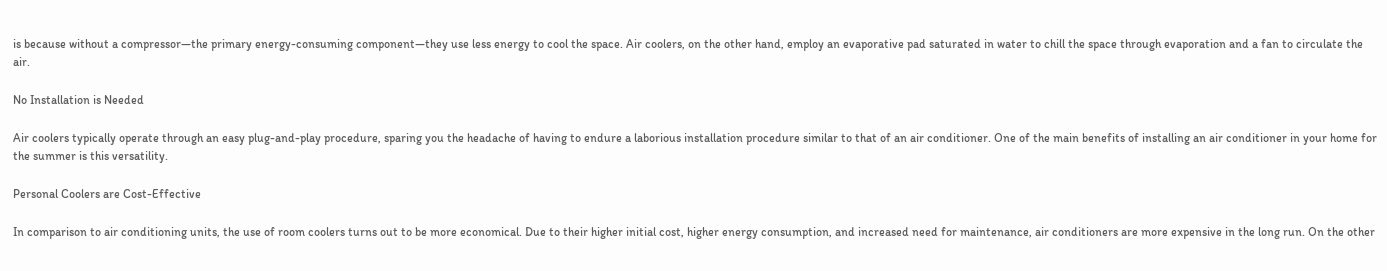is because without a compressor—the primary energy-consuming component—they use less energy to cool the space. Air coolers, on the other hand, employ an evaporative pad saturated in water to chill the space through evaporation and a fan to circulate the air.

No Installation is Needed

Air coolers typically operate through an easy plug-and-play procedure, sparing you the headache of having to endure a laborious installation procedure similar to that of an air conditioner. One of the main benefits of installing an air conditioner in your home for the summer is this versatility.

Personal Coolers are Cost-Effective

In comparison to air conditioning units, the use of room coolers turns out to be more economical. Due to their higher initial cost, higher energy consumption, and increased need for maintenance, air conditioners are more expensive in the long run. On the other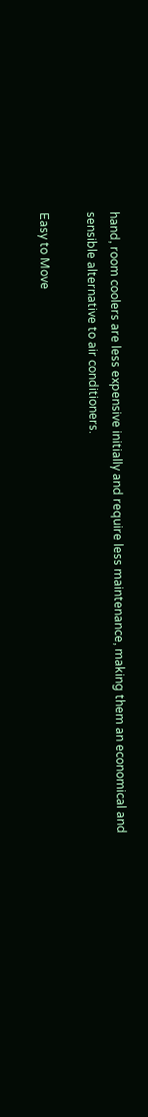hand, room coolers are less expensive initially and require less maintenance, making them an economical and sensible alternative to air conditioners.

Easy to Move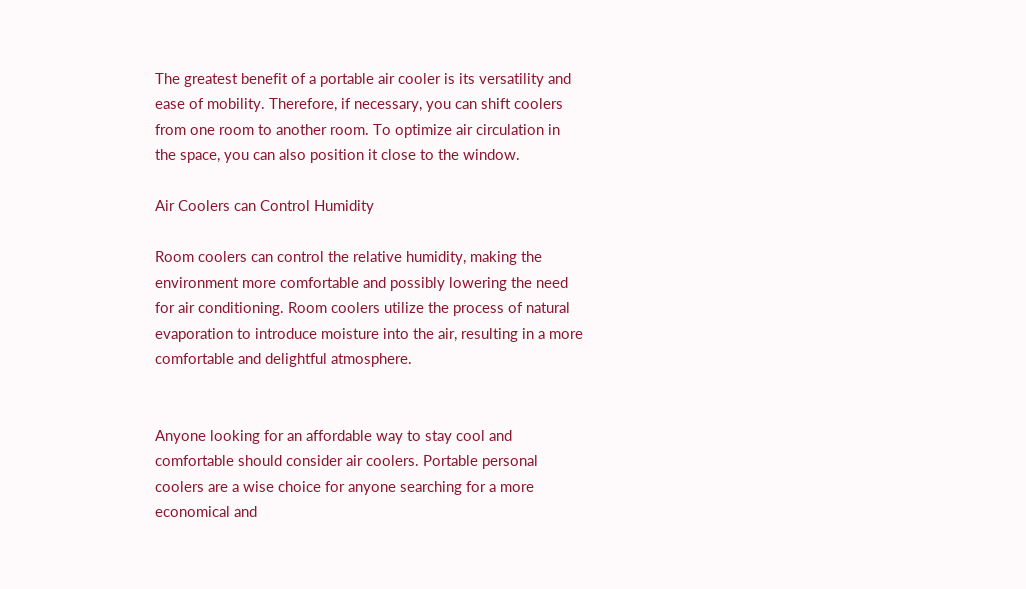The greatest benefit of a portable air cooler is its versatility and ease of mobility. Therefore, if necessary, you can shift coolers from one room to another room. To optimize air circulation in the space, you can also position it close to the window.

Air Coolers can Control Humidity

Room coolers can control the relative humidity, making the environment more comfortable and possibly lowering the need for air conditioning. Room coolers utilize the process of natural evaporation to introduce moisture into the air, resulting in a more comfortable and delightful atmosphere.


Anyone looking for an affordable way to stay cool and comfortable should consider air coolers. Portable personal coolers are a wise choice for anyone searching for a more economical and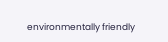environmentally friendly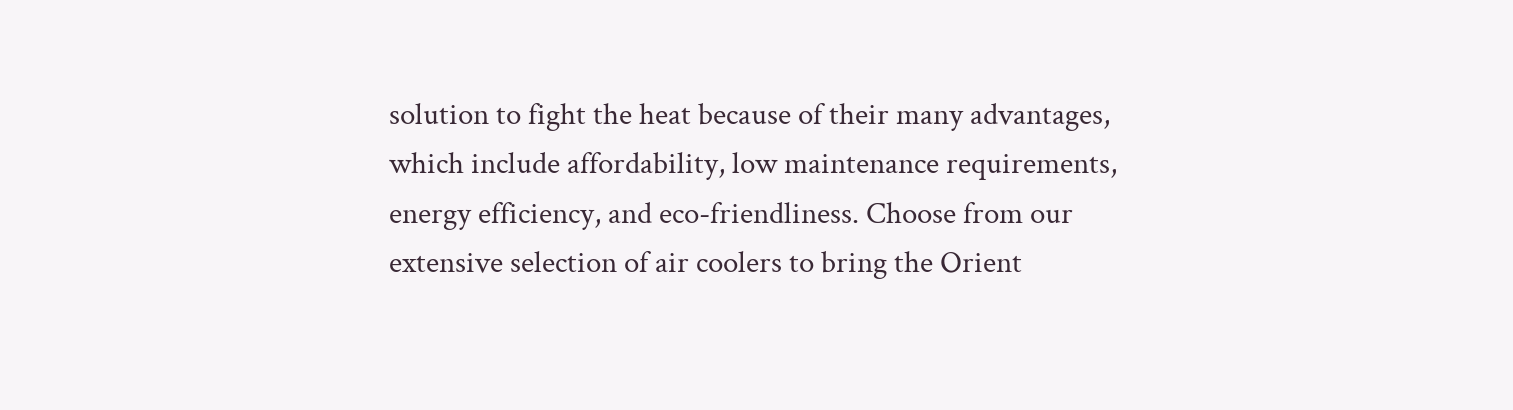solution to fight the heat because of their many advantages, which include affordability, low maintenance requirements, energy efficiency, and eco-friendliness. Choose from our extensive selection of air coolers to bring the Orient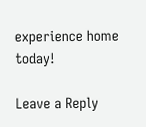experience home today!

Leave a Reply